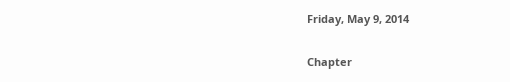Friday, May 9, 2014

Chapter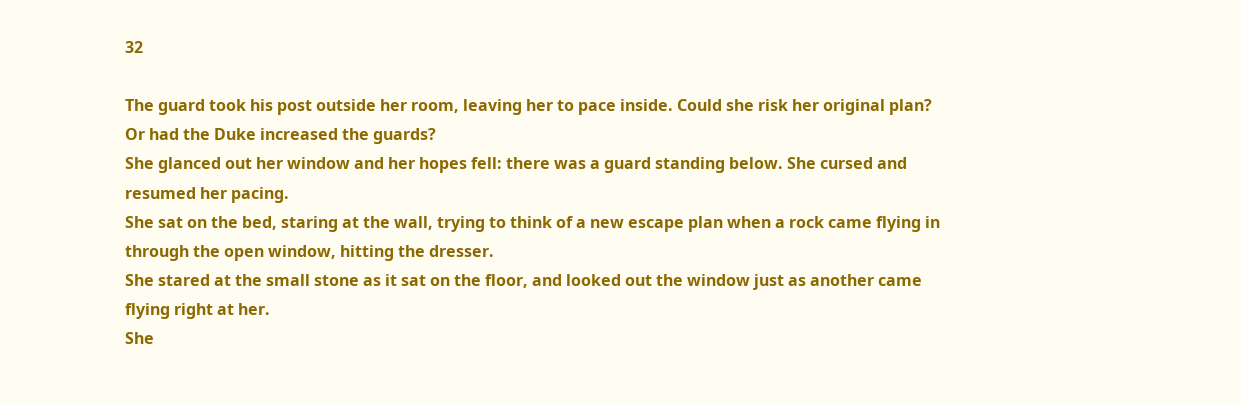32

The guard took his post outside her room, leaving her to pace inside. Could she risk her original plan? Or had the Duke increased the guards?
She glanced out her window and her hopes fell: there was a guard standing below. She cursed and resumed her pacing.
She sat on the bed, staring at the wall, trying to think of a new escape plan when a rock came flying in through the open window, hitting the dresser.
She stared at the small stone as it sat on the floor, and looked out the window just as another came flying right at her.
She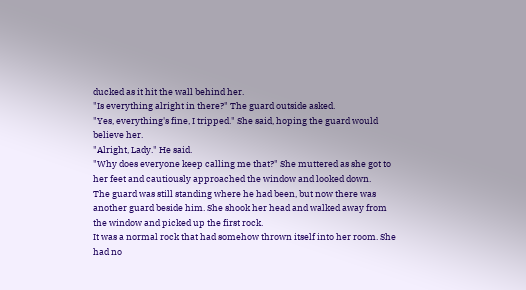ducked as it hit the wall behind her.
"Is everything alright in there?" The guard outside asked.
"Yes, everything's fine, I tripped." She said, hoping the guard would believe her.
"Alright, Lady." He said.
"Why does everyone keep calling me that?" She muttered as she got to her feet and cautiously approached the window and looked down.
The guard was still standing where he had been, but now there was another guard beside him. She shook her head and walked away from the window and picked up the first rock.
It was a normal rock that had somehow thrown itself into her room. She had no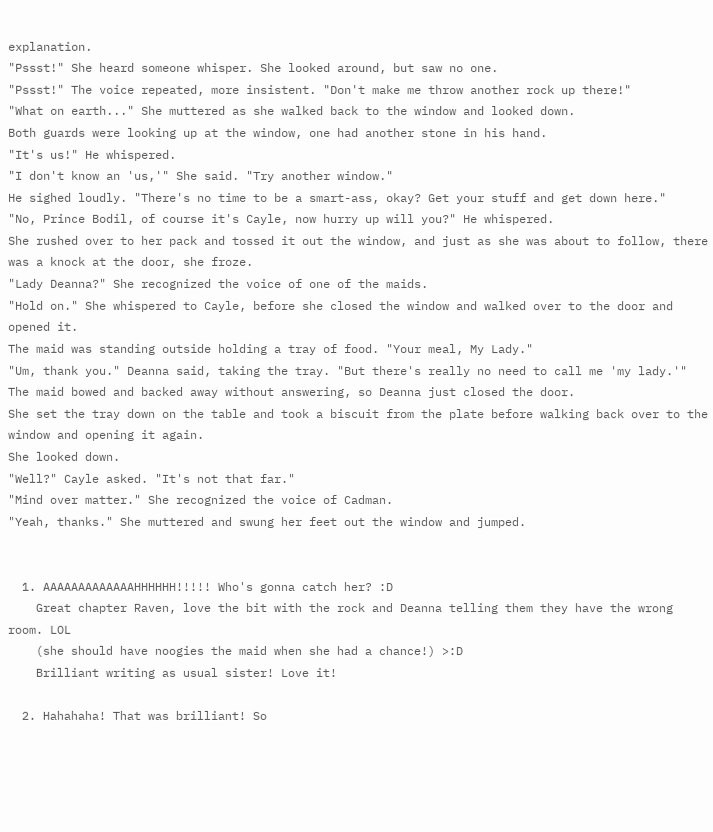explanation.
"Pssst!" She heard someone whisper. She looked around, but saw no one.
"Pssst!" The voice repeated, more insistent. "Don't make me throw another rock up there!"
"What on earth..." She muttered as she walked back to the window and looked down.
Both guards were looking up at the window, one had another stone in his hand.
"It's us!" He whispered.
"I don't know an 'us,'" She said. "Try another window."
He sighed loudly. "There's no time to be a smart-ass, okay? Get your stuff and get down here."
"No, Prince Bodil, of course it's Cayle, now hurry up will you?" He whispered.
She rushed over to her pack and tossed it out the window, and just as she was about to follow, there was a knock at the door, she froze.
"Lady Deanna?" She recognized the voice of one of the maids.
"Hold on." She whispered to Cayle, before she closed the window and walked over to the door and opened it.
The maid was standing outside holding a tray of food. "Your meal, My Lady."
"Um, thank you." Deanna said, taking the tray. "But there's really no need to call me 'my lady.'"
The maid bowed and backed away without answering, so Deanna just closed the door.
She set the tray down on the table and took a biscuit from the plate before walking back over to the window and opening it again.
She looked down.
"Well?" Cayle asked. "It's not that far."
"Mind over matter." She recognized the voice of Cadman.
"Yeah, thanks." She muttered and swung her feet out the window and jumped.


  1. AAAAAAAAAAAAAHHHHHH!!!!! Who's gonna catch her? :D
    Great chapter Raven, love the bit with the rock and Deanna telling them they have the wrong room. LOL
    (she should have noogies the maid when she had a chance!) >:D
    Brilliant writing as usual sister! Love it!

  2. Hahahaha! That was brilliant! So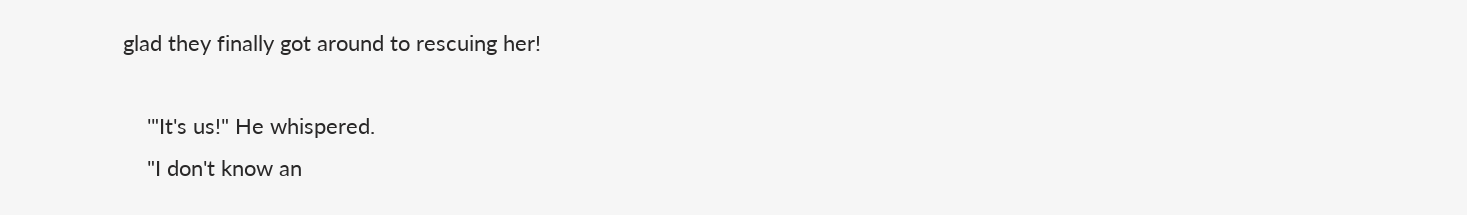glad they finally got around to rescuing her!

    '"It's us!" He whispered.
    "I don't know an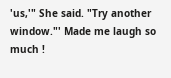'us,'" She said. "Try another window."' Made me laugh so much !